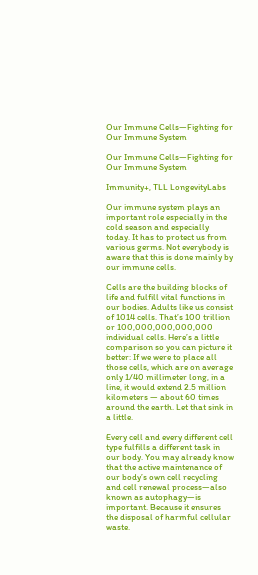Our Immune Cells—Fighting for Our Immune System

Our Immune Cells—Fighting for Our Immune System

Immunity+, TLL LongevityLabs

Our immune system plays an important role especially in the cold season and especially today. It has to protect us from various germs. Not everybody is aware that this is done mainly by our immune cells.

Cells are the building blocks of life and fulfill vital functions in our bodies. Adults like us consist of 1014 cells. That’s 100 trillion or 100,000,000,000,000 individual cells. Here’s a little comparison so you can picture it better: If we were to place all those cells, which are on average only 1/40 millimeter long, in a line, it would extend 2.5 million kilometers — about 60 times around the earth. Let that sink in a little.

Every cell and every different cell type fulfills a different task in our body. You may already know that the active maintenance of our body’s own cell recycling and cell renewal process—also known as autophagy—is important. Because it ensures the disposal of harmful cellular waste.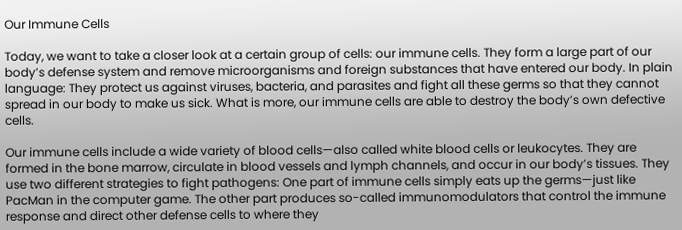Our Immune Cells

Today, we want to take a closer look at a certain group of cells: our immune cells. They form a large part of our body’s defense system and remove microorganisms and foreign substances that have entered our body. In plain language: They protect us against viruses, bacteria, and parasites and fight all these germs so that they cannot spread in our body to make us sick. What is more, our immune cells are able to destroy the body’s own defective cells.

Our immune cells include a wide variety of blood cells—also called white blood cells or leukocytes. They are formed in the bone marrow, circulate in blood vessels and lymph channels, and occur in our body’s tissues. They use two different strategies to fight pathogens: One part of immune cells simply eats up the germs—just like PacMan in the computer game. The other part produces so-called immunomodulators that control the immune response and direct other defense cells to where they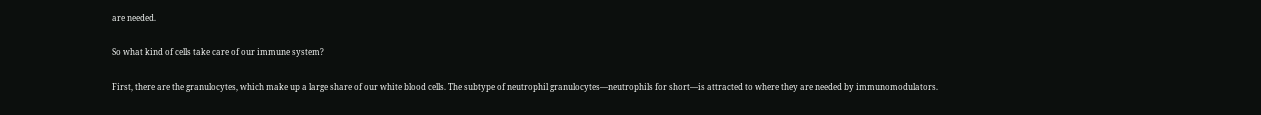are needed.

So what kind of cells take care of our immune system?

First, there are the granulocytes, which make up a large share of our white blood cells. The subtype of neutrophil granulocytes—neutrophils for short—is attracted to where they are needed by immunomodulators.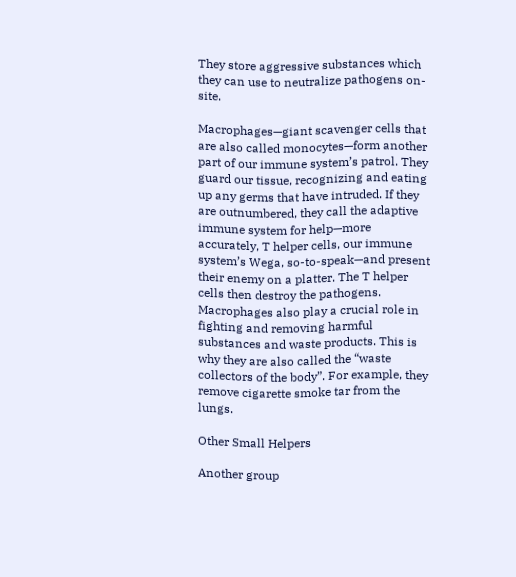They store aggressive substances which they can use to neutralize pathogens on-site.

Macrophages—giant scavenger cells that are also called monocytes—form another part of our immune system’s patrol. They guard our tissue, recognizing and eating up any germs that have intruded. If they are outnumbered, they call the adaptive immune system for help—more accurately, T helper cells, our immune system’s Wega, so-to-speak—and present their enemy on a platter. The T helper cells then destroy the pathogens. Macrophages also play a crucial role in fighting and removing harmful substances and waste products. This is why they are also called the “waste collectors of the body”. For example, they remove cigarette smoke tar from the lungs.

Other Small Helpers

Another group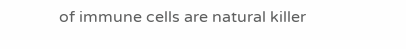of immune cells are natural killer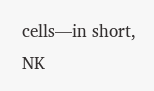cells—in short, NK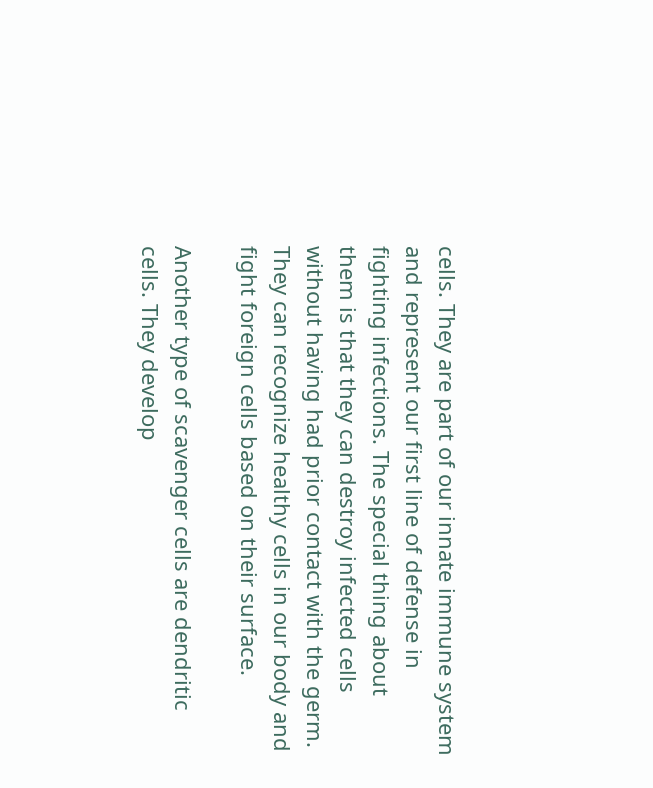cells. They are part of our innate immune system and represent our first line of defense in fighting infections. The special thing about them is that they can destroy infected cells without having had prior contact with the germ. They can recognize healthy cells in our body and fight foreign cells based on their surface.

Another type of scavenger cells are dendritic cells. They develop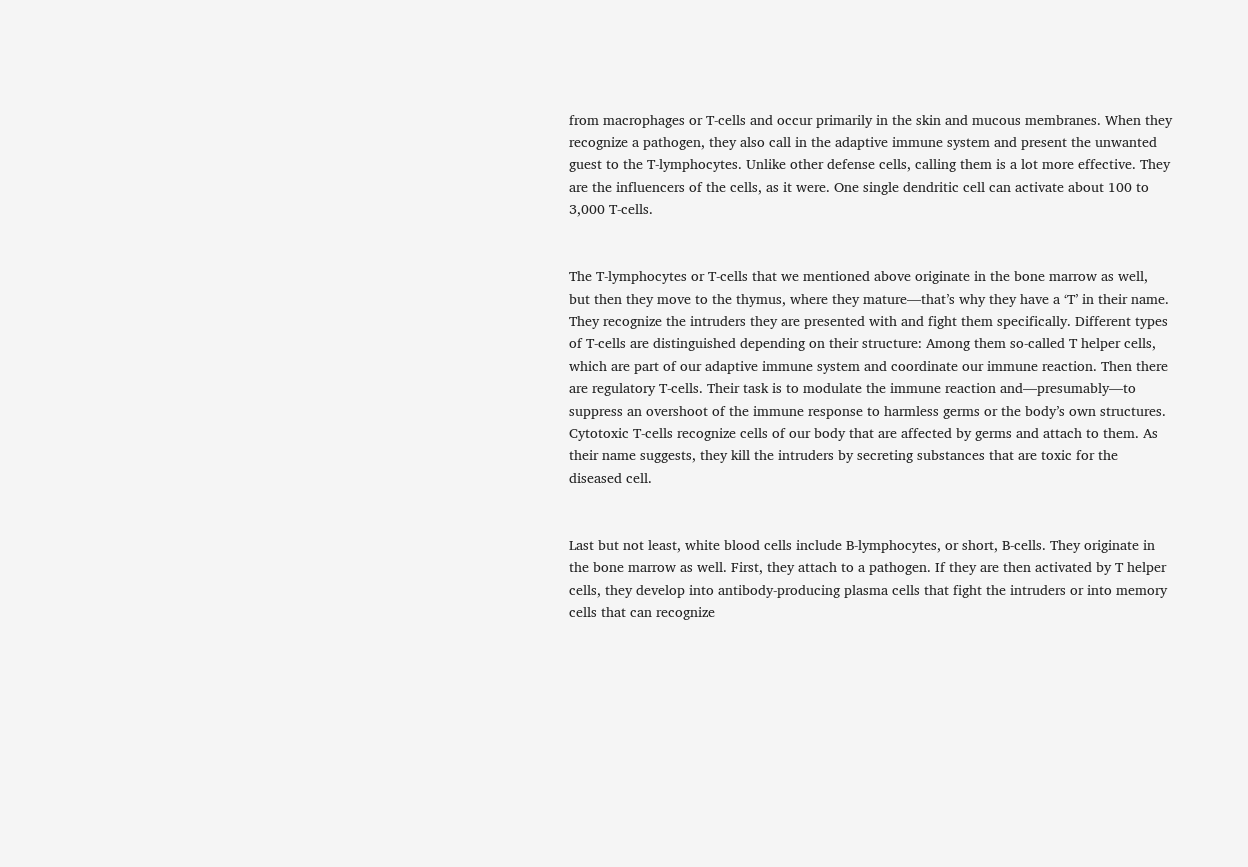from macrophages or T-cells and occur primarily in the skin and mucous membranes. When they recognize a pathogen, they also call in the adaptive immune system and present the unwanted guest to the T-lymphocytes. Unlike other defense cells, calling them is a lot more effective. They are the influencers of the cells, as it were. One single dendritic cell can activate about 100 to 3,000 T-cells.


The T-lymphocytes or T-cells that we mentioned above originate in the bone marrow as well, but then they move to the thymus, where they mature—that’s why they have a ‘T’ in their name. They recognize the intruders they are presented with and fight them specifically. Different types of T-cells are distinguished depending on their structure: Among them so-called T helper cells, which are part of our adaptive immune system and coordinate our immune reaction. Then there are regulatory T-cells. Their task is to modulate the immune reaction and—presumably—to suppress an overshoot of the immune response to harmless germs or the body’s own structures. Cytotoxic T-cells recognize cells of our body that are affected by germs and attach to them. As their name suggests, they kill the intruders by secreting substances that are toxic for the diseased cell.


Last but not least, white blood cells include B-lymphocytes, or short, B-cells. They originate in the bone marrow as well. First, they attach to a pathogen. If they are then activated by T helper cells, they develop into antibody-producing plasma cells that fight the intruders or into memory cells that can recognize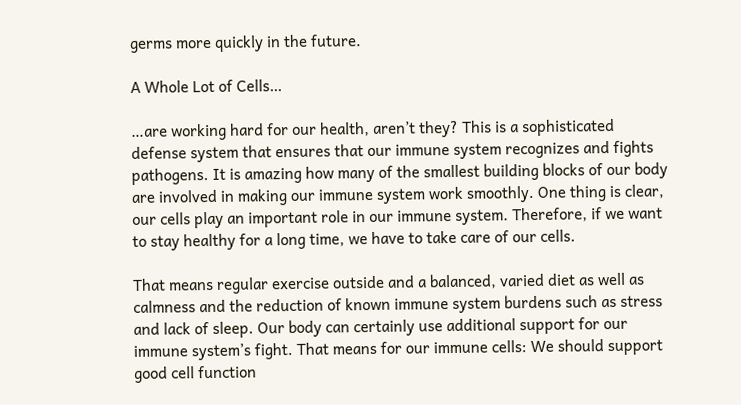germs more quickly in the future.

A Whole Lot of Cells…

…are working hard for our health, aren’t they? This is a sophisticated defense system that ensures that our immune system recognizes and fights pathogens. It is amazing how many of the smallest building blocks of our body are involved in making our immune system work smoothly. One thing is clear, our cells play an important role in our immune system. Therefore, if we want to stay healthy for a long time, we have to take care of our cells.

That means regular exercise outside and a balanced, varied diet as well as calmness and the reduction of known immune system burdens such as stress and lack of sleep. Our body can certainly use additional support for our immune system’s fight. That means for our immune cells: We should support good cell function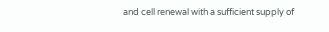and cell renewal with a sufficient supply of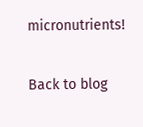micronutrients!

Back to blog